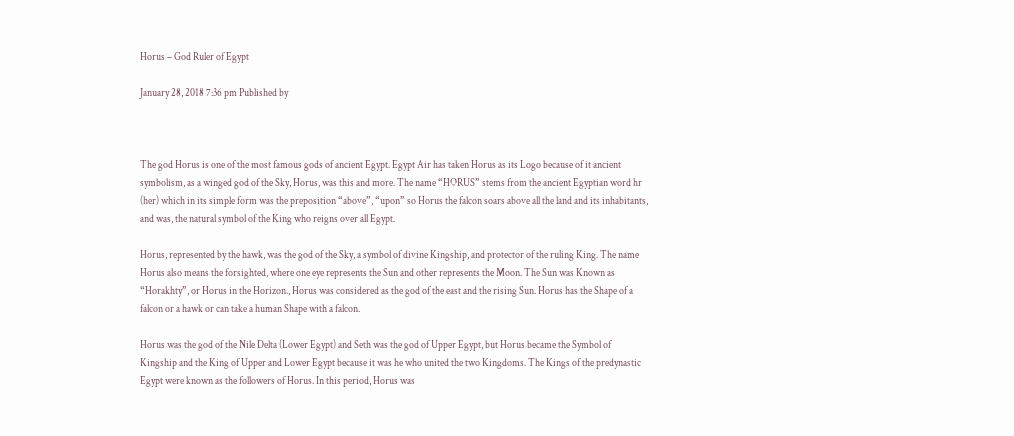Horus – God Ruler of Egypt

January 28, 2018 7:36 pm Published by



The god Horus is one of the most famous gods of ancient Egypt. Egypt Air has taken Horus as its Logo because of it ancient symbolism, as a winged god of the Sky, Horus, was this and more. The name “HORUS” stems from the ancient Egyptian word hr (her) which in its simple form was the preposition “above”, “upon” so Horus the falcon soars above all the land and its inhabitants, and was, the natural symbol of the King who reigns over all Egypt.

Horus, represented by the hawk, was the god of the Sky, a symbol of divine Kingship, and protector of the ruling King. The name Horus also means the forsighted, where one eye represents the Sun and other represents the Moon. The Sun was Known as “Horakhty”, or Horus in the Horizon., Horus was considered as the god of the east and the rising Sun. Horus has the Shape of a falcon or a hawk or can take a human Shape with a falcon.

Horus was the god of the Nile Delta (Lower Egypt) and Seth was the god of Upper Egypt, but Horus became the Symbol of Kingship and the King of Upper and Lower Egypt because it was he who united the two Kingdoms. The Kings of the predynastic Egypt were known as the followers of Horus. In this period, Horus was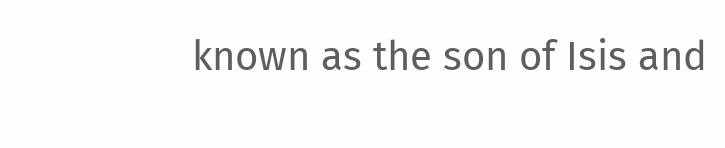known as the son of Isis and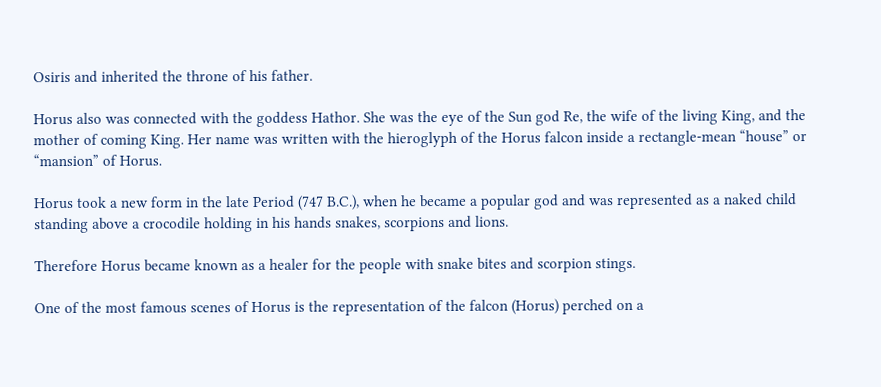Osiris and inherited the throne of his father.

Horus also was connected with the goddess Hathor. She was the eye of the Sun god Re, the wife of the living King, and the mother of coming King. Her name was written with the hieroglyph of the Horus falcon inside a rectangle-mean “house” or “mansion” of Horus.

Horus took a new form in the late Period (747 B.C.), when he became a popular god and was represented as a naked child standing above a crocodile holding in his hands snakes, scorpions and lions.

Therefore Horus became known as a healer for the people with snake bites and scorpion stings.

One of the most famous scenes of Horus is the representation of the falcon (Horus) perched on a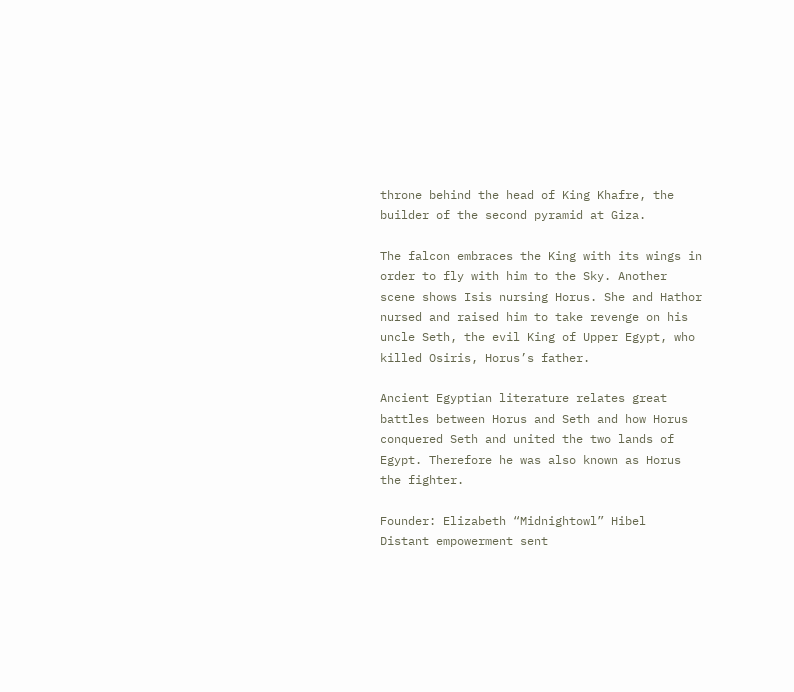throne behind the head of King Khafre, the builder of the second pyramid at Giza.

The falcon embraces the King with its wings in order to fly with him to the Sky. Another scene shows Isis nursing Horus. She and Hathor nursed and raised him to take revenge on his uncle Seth, the evil King of Upper Egypt, who killed Osiris, Horus’s father.

Ancient Egyptian literature relates great battles between Horus and Seth and how Horus conquered Seth and united the two lands of Egypt. Therefore he was also known as Horus the fighter.

Founder: Elizabeth “Midnightowl” Hibel
Distant empowerment sent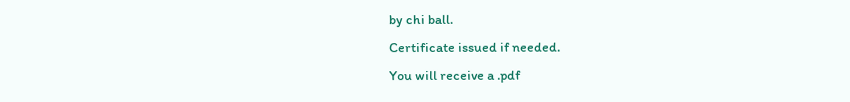by chi ball.
Certificate issued if needed.
You will receive a .pdf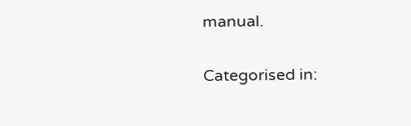manual.

Categorised in: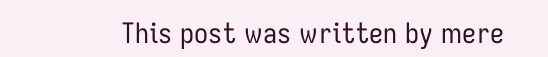This post was written by mere